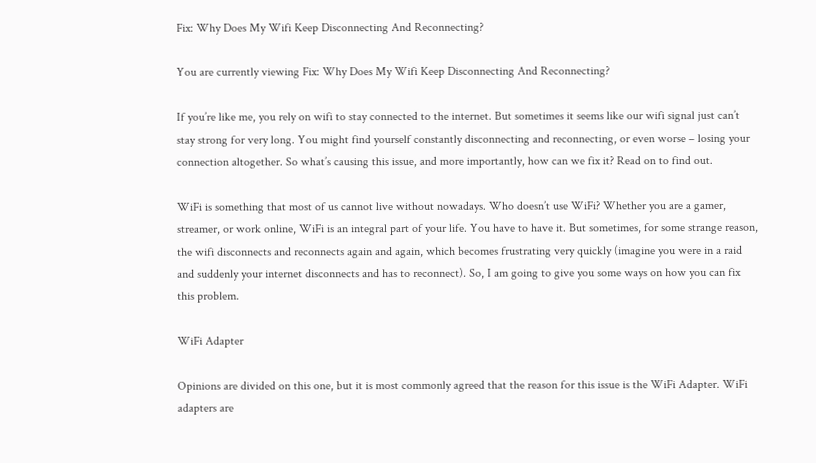Fix: Why Does My Wifi Keep Disconnecting And Reconnecting?

You are currently viewing Fix: Why Does My Wifi Keep Disconnecting And Reconnecting?

If you’re like me, you rely on wifi to stay connected to the internet. But sometimes it seems like our wifi signal just can’t stay strong for very long. You might find yourself constantly disconnecting and reconnecting, or even worse – losing your connection altogether. So what’s causing this issue, and more importantly, how can we fix it? Read on to find out.

WiFi is something that most of us cannot live without nowadays. Who doesn’t use WiFi? Whether you are a gamer, streamer, or work online, WiFi is an integral part of your life. You have to have it. But sometimes, for some strange reason, the wifi disconnects and reconnects again and again, which becomes frustrating very quickly (imagine you were in a raid and suddenly your internet disconnects and has to reconnect). So, I am going to give you some ways on how you can fix this problem.

WiFi Adapter

Opinions are divided on this one, but it is most commonly agreed that the reason for this issue is the WiFi Adapter. WiFi adapters are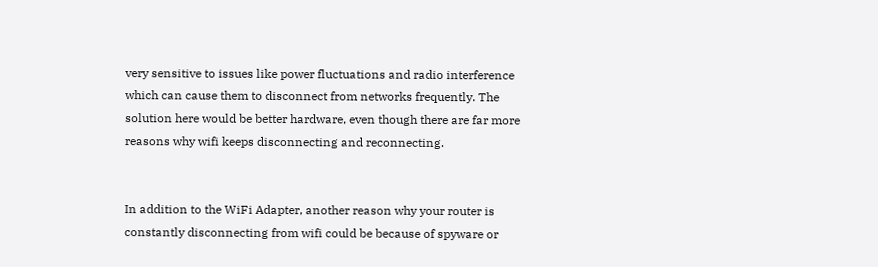very sensitive to issues like power fluctuations and radio interference which can cause them to disconnect from networks frequently. The solution here would be better hardware, even though there are far more reasons why wifi keeps disconnecting and reconnecting.


In addition to the WiFi Adapter, another reason why your router is constantly disconnecting from wifi could be because of spyware or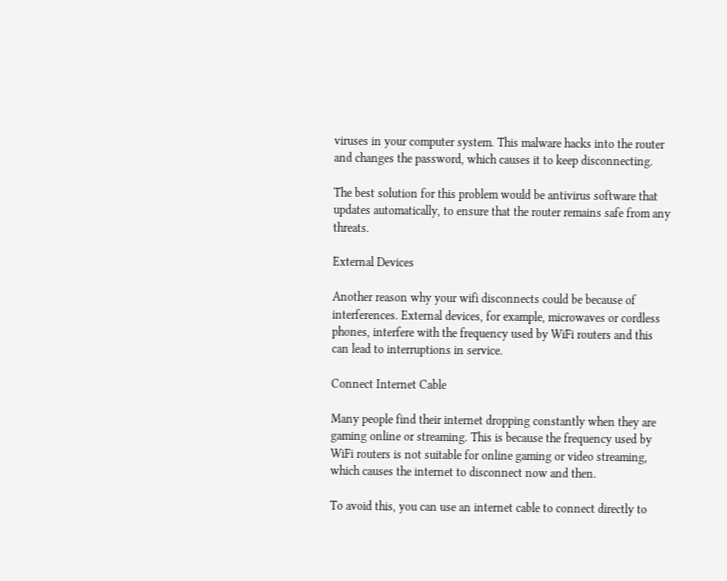viruses in your computer system. This malware hacks into the router and changes the password, which causes it to keep disconnecting.

The best solution for this problem would be antivirus software that updates automatically, to ensure that the router remains safe from any threats.

External Devices

Another reason why your wifi disconnects could be because of interferences. External devices, for example, microwaves or cordless phones, interfere with the frequency used by WiFi routers and this can lead to interruptions in service.

Connect Internet Cable

Many people find their internet dropping constantly when they are gaming online or streaming. This is because the frequency used by WiFi routers is not suitable for online gaming or video streaming, which causes the internet to disconnect now and then.

To avoid this, you can use an internet cable to connect directly to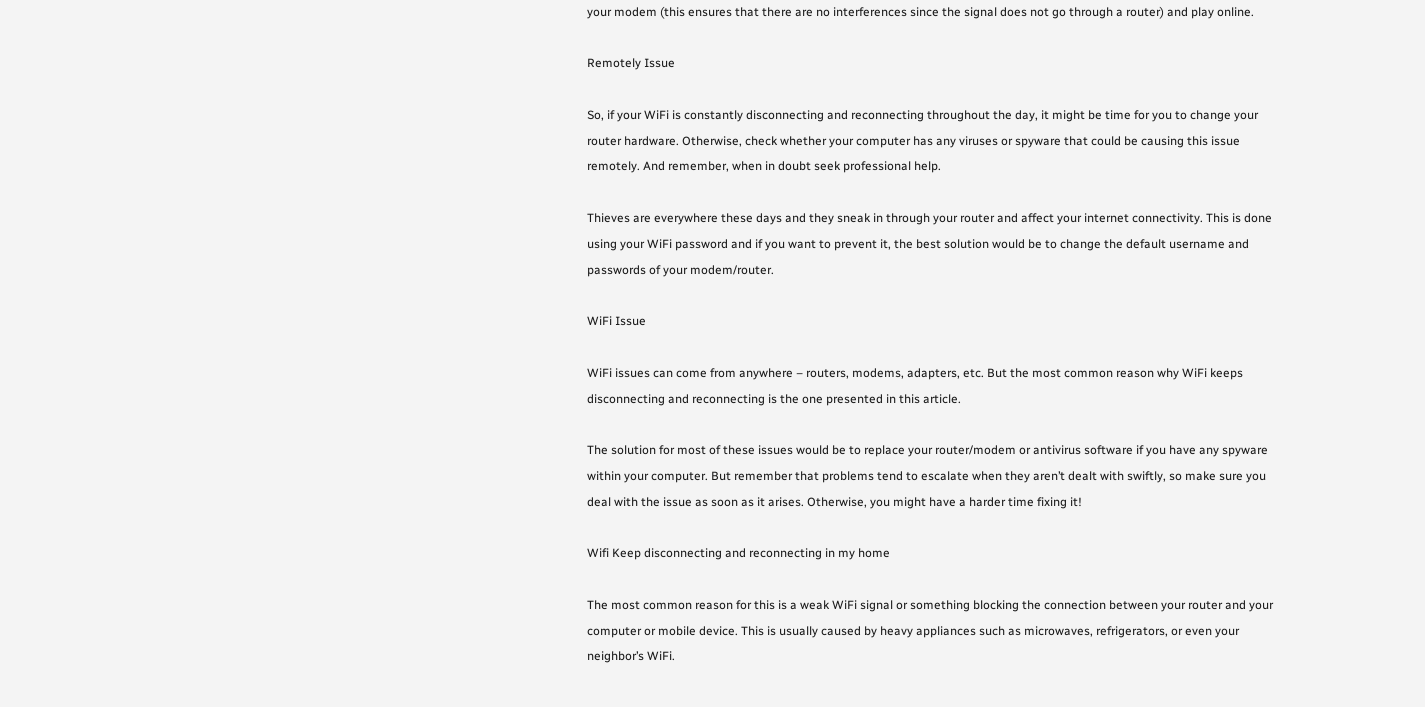your modem (this ensures that there are no interferences since the signal does not go through a router) and play online.

Remotely Issue

So, if your WiFi is constantly disconnecting and reconnecting throughout the day, it might be time for you to change your router hardware. Otherwise, check whether your computer has any viruses or spyware that could be causing this issue remotely. And remember, when in doubt seek professional help.

Thieves are everywhere these days and they sneak in through your router and affect your internet connectivity. This is done using your WiFi password and if you want to prevent it, the best solution would be to change the default username and passwords of your modem/router.

WiFi Issue

WiFi issues can come from anywhere – routers, modems, adapters, etc. But the most common reason why WiFi keeps disconnecting and reconnecting is the one presented in this article.

The solution for most of these issues would be to replace your router/modem or antivirus software if you have any spyware within your computer. But remember that problems tend to escalate when they aren’t dealt with swiftly, so make sure you deal with the issue as soon as it arises. Otherwise, you might have a harder time fixing it!

Wifi Keep disconnecting and reconnecting in my home

The most common reason for this is a weak WiFi signal or something blocking the connection between your router and your computer or mobile device. This is usually caused by heavy appliances such as microwaves, refrigerators, or even your neighbor’s WiFi.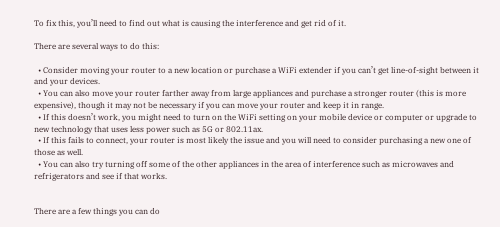To fix this, you’ll need to find out what is causing the interference and get rid of it.

There are several ways to do this:

  • Consider moving your router to a new location or purchase a WiFi extender if you can’t get line-of-sight between it and your devices.
  • You can also move your router farther away from large appliances and purchase a stronger router (this is more expensive), though it may not be necessary if you can move your router and keep it in range.
  • If this doesn’t work, you might need to turn on the WiFi setting on your mobile device or computer or upgrade to new technology that uses less power such as 5G or 802.11ax.
  • If this fails to connect, your router is most likely the issue and you will need to consider purchasing a new one of those as well.
  • You can also try turning off some of the other appliances in the area of interference such as microwaves and refrigerators and see if that works.


There are a few things you can do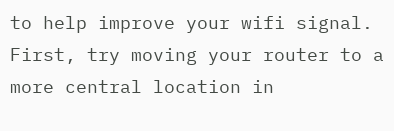to help improve your wifi signal. First, try moving your router to a more central location in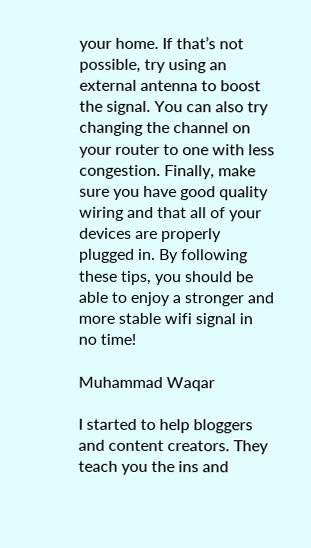your home. If that’s not possible, try using an external antenna to boost the signal. You can also try changing the channel on your router to one with less congestion. Finally, make sure you have good quality wiring and that all of your devices are properly plugged in. By following these tips, you should be able to enjoy a stronger and more stable wifi signal in no time!

Muhammad Waqar

I started to help bloggers and content creators. They teach you the ins and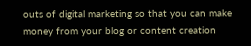outs of digital marketing so that you can make money from your blog or content creation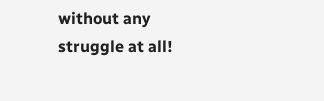without any struggle at all!